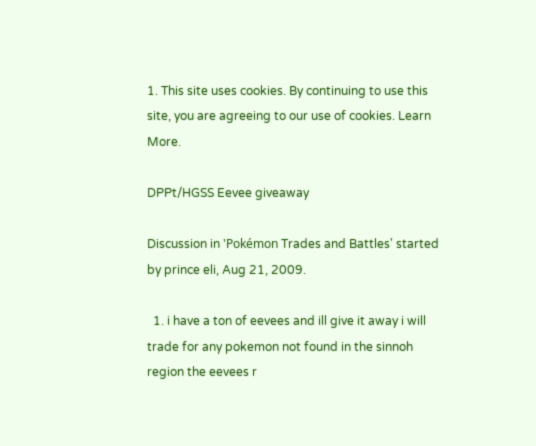1. This site uses cookies. By continuing to use this site, you are agreeing to our use of cookies. Learn More.

DPPt/HGSS Eevee giveaway

Discussion in 'Pokémon Trades and Battles' started by prince eli, Aug 21, 2009.

  1. i have a ton of eevees and ill give it away i will trade for any pokemon not found in the sinnoh region the eevees r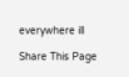everywhere ill

Share This Page